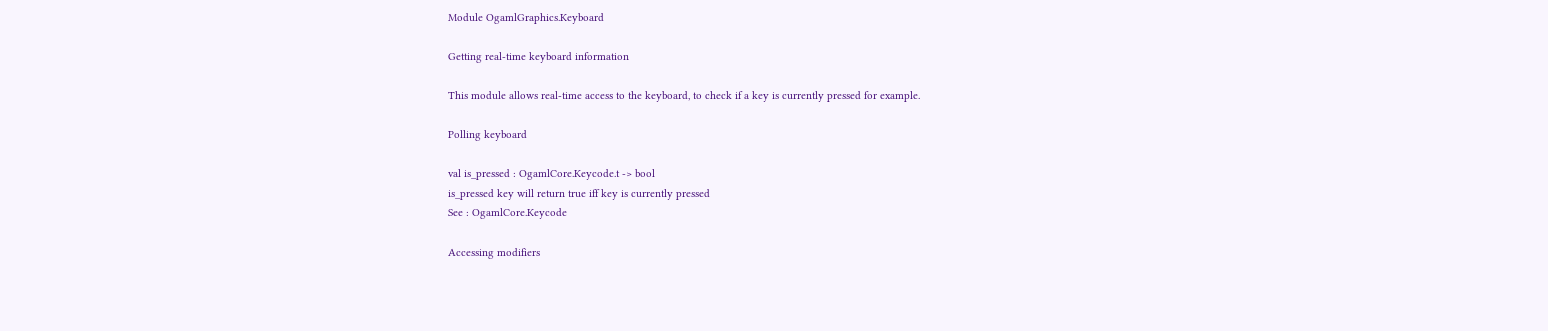Module OgamlGraphics.Keyboard

Getting real-time keyboard information

This module allows real-time access to the keyboard, to check if a key is currently pressed for example.

Polling keyboard

val is_pressed : OgamlCore.Keycode.t -> bool
is_pressed key will return true iff key is currently pressed
See : OgamlCore.Keycode

Accessing modifiers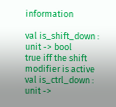information

val is_shift_down : unit -> bool
true iff the shift modifier is active
val is_ctrl_down : unit ->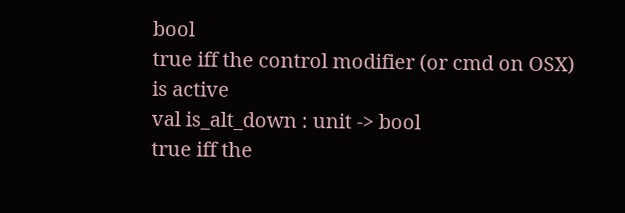bool
true iff the control modifier (or cmd on OSX) is active
val is_alt_down : unit -> bool
true iff the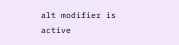alt modifier is active